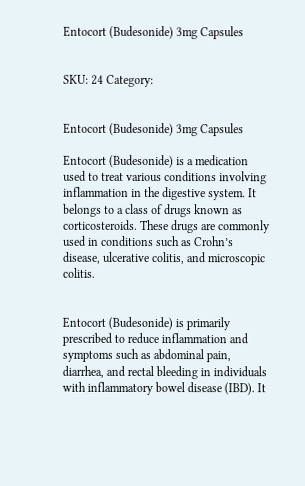Entocort (Budesonide) 3mg Capsules


SKU: 24 Category:


Entocort (Budesonide) 3mg Capsules

Entocort (Budesonide) is a medication used to treat various conditions involving inflammation in the digestive system. It belongs to a class of drugs known as corticosteroids. These drugs are commonly used in conditions such as Crohn’s disease, ulcerative colitis, and microscopic colitis.


Entocort (Budesonide) is primarily prescribed to reduce inflammation and symptoms such as abdominal pain, diarrhea, and rectal bleeding in individuals with inflammatory bowel disease (IBD). It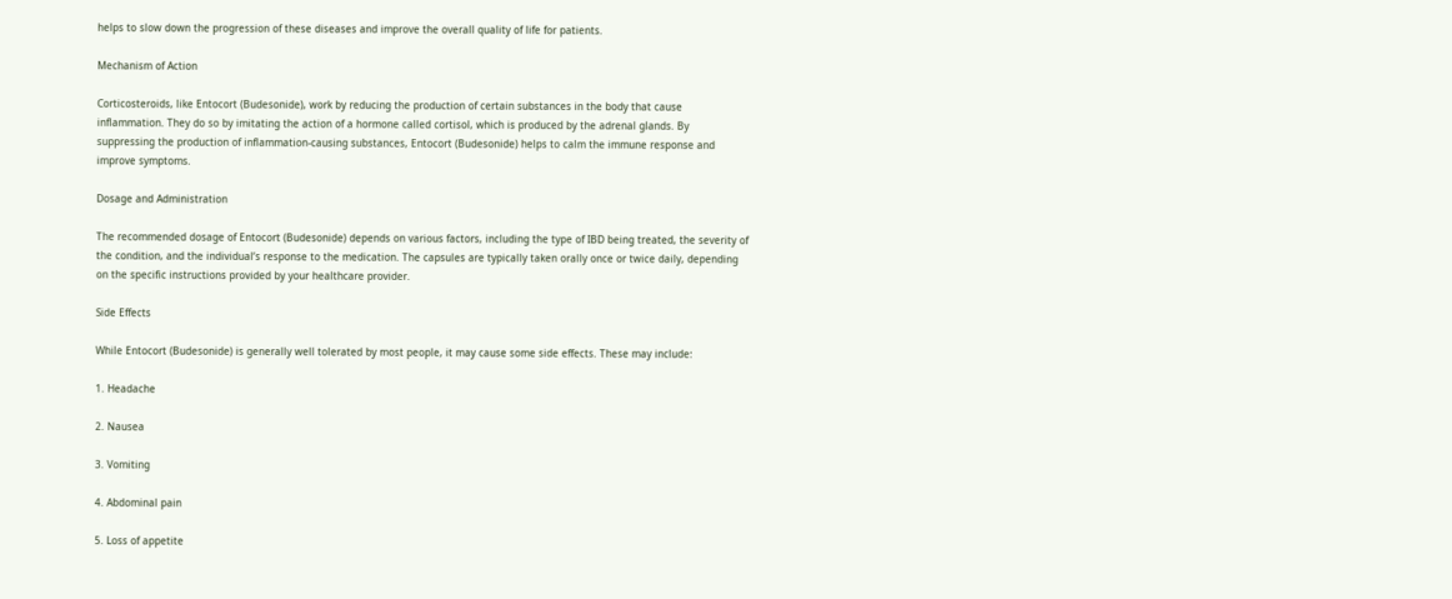helps to slow down the progression of these diseases and improve the overall quality of life for patients.

Mechanism of Action

Corticosteroids, like Entocort (Budesonide), work by reducing the production of certain substances in the body that cause inflammation. They do so by imitating the action of a hormone called cortisol, which is produced by the adrenal glands. By suppressing the production of inflammation-causing substances, Entocort (Budesonide) helps to calm the immune response and improve symptoms.

Dosage and Administration

The recommended dosage of Entocort (Budesonide) depends on various factors, including the type of IBD being treated, the severity of the condition, and the individual’s response to the medication. The capsules are typically taken orally once or twice daily, depending on the specific instructions provided by your healthcare provider.

Side Effects

While Entocort (Budesonide) is generally well tolerated by most people, it may cause some side effects. These may include:

1. Headache

2. Nausea

3. Vomiting

4. Abdominal pain

5. Loss of appetite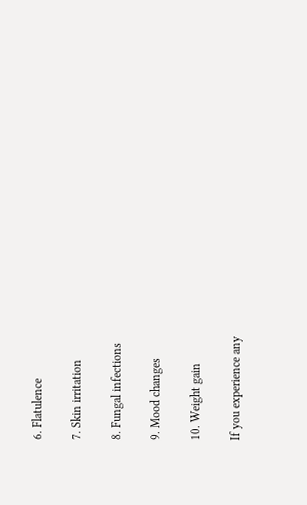6. Flatulence

7. Skin irritation

8. Fungal infections

9. Mood changes

10. Weight gain

If you experience any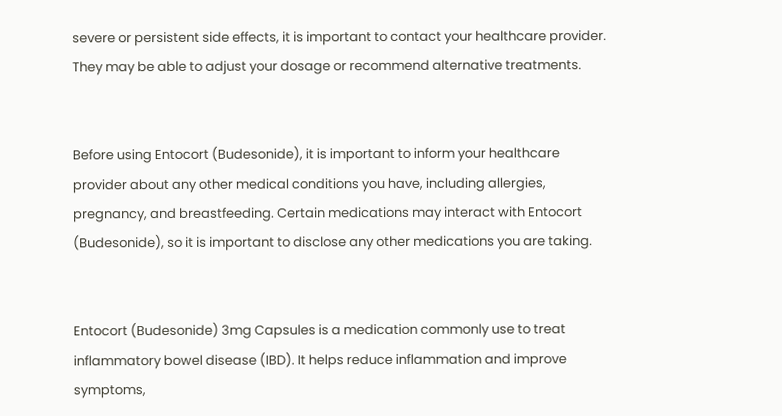severe or persistent side effects, it is important to contact your healthcare provider. They may be able to adjust your dosage or recommend alternative treatments.


Before using Entocort (Budesonide), it is important to inform your healthcare provider about any other medical conditions you have, including allergies, pregnancy, and breastfeeding. Certain medications may interact with Entocort (Budesonide), so it is important to disclose any other medications you are taking.


Entocort (Budesonide) 3mg Capsules is a medication commonly use to treat inflammatory bowel disease (IBD). It helps reduce inflammation and improve symptoms,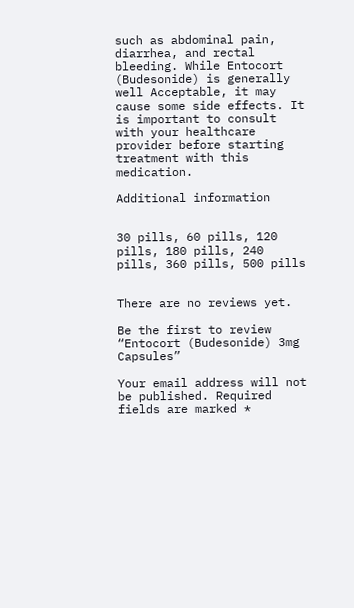such as abdominal pain, diarrhea, and rectal bleeding. While Entocort (Budesonide) is generally well Acceptable, it may cause some side effects. It is important to consult with your healthcare provider before starting treatment with this medication.

Additional information


30 pills, 60 pills, 120 pills, 180 pills, 240 pills, 360 pills, 500 pills


There are no reviews yet.

Be the first to review “Entocort (Budesonide) 3mg Capsules”

Your email address will not be published. Required fields are marked *